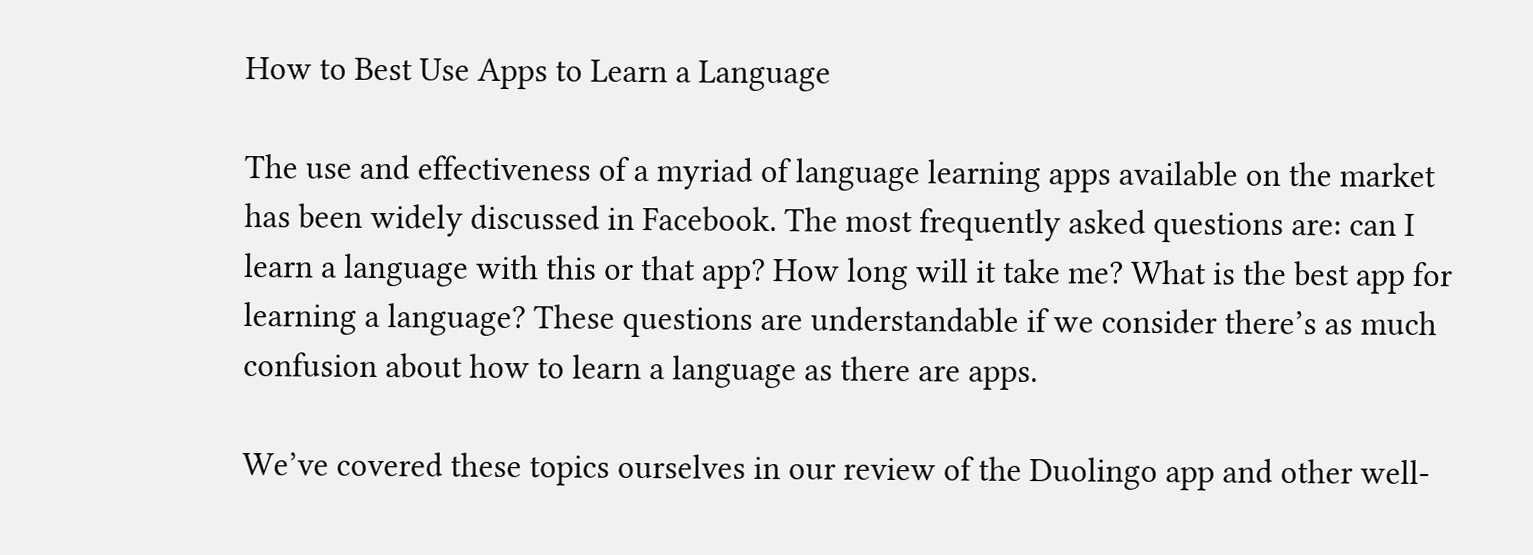How to Best Use Apps to Learn a Language

The use and effectiveness of a myriad of language learning apps available on the market has been widely discussed in Facebook. The most frequently asked questions are: can I learn a language with this or that app? How long will it take me? What is the best app for learning a language? These questions are understandable if we consider there’s as much confusion about how to learn a language as there are apps.

We’ve covered these topics ourselves in our review of the Duolingo app and other well-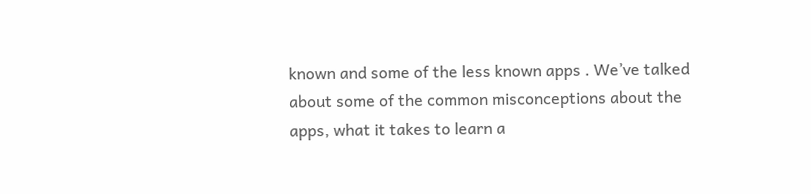known and some of the less known apps . We’ve talked about some of the common misconceptions about the apps, what it takes to learn a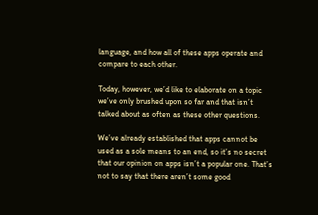language, and how all of these apps operate and compare to each other.

Today, however, we’d like to elaborate on a topic we’ve only brushed upon so far and that isn’t talked about as often as these other questions.

We’ve already established that apps cannot be used as a sole means to an end, so it’s no secret that our opinion on apps isn’t a popular one. That’s not to say that there aren’t some good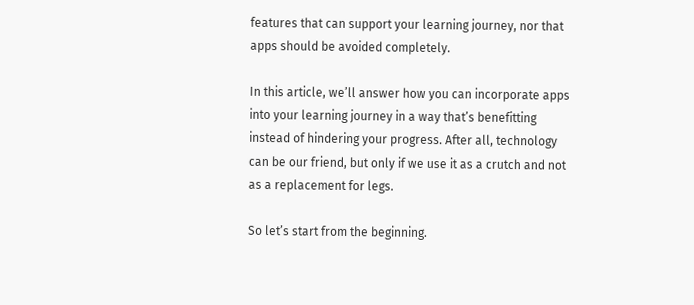features that can support your learning journey, nor that apps should be avoided completely.

In this article, we’ll answer how you can incorporate apps into your learning journey in a way that’s benefitting instead of hindering your progress. After all, technology can be our friend, but only if we use it as a crutch and not as a replacement for legs.

So let’s start from the beginning.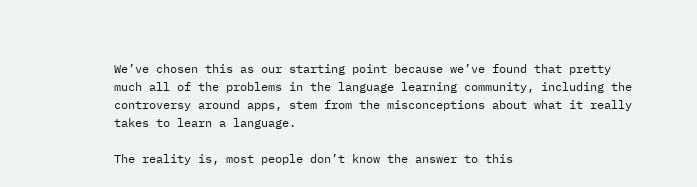We’ve chosen this as our starting point because we’ve found that pretty much all of the problems in the language learning community, including the controversy around apps, stem from the misconceptions about what it really takes to learn a language.

The reality is, most people don’t know the answer to this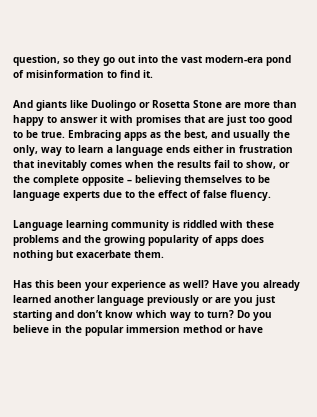question, so they go out into the vast modern-era pond of misinformation to find it.

And giants like Duolingo or Rosetta Stone are more than happy to answer it with promises that are just too good to be true. Embracing apps as the best, and usually the only, way to learn a language ends either in frustration that inevitably comes when the results fail to show, or the complete opposite – believing themselves to be language experts due to the effect of false fluency.

Language learning community is riddled with these problems and the growing popularity of apps does nothing but exacerbate them.

Has this been your experience as well? Have you already learned another language previously or are you just starting and don’t know which way to turn? Do you believe in the popular immersion method or have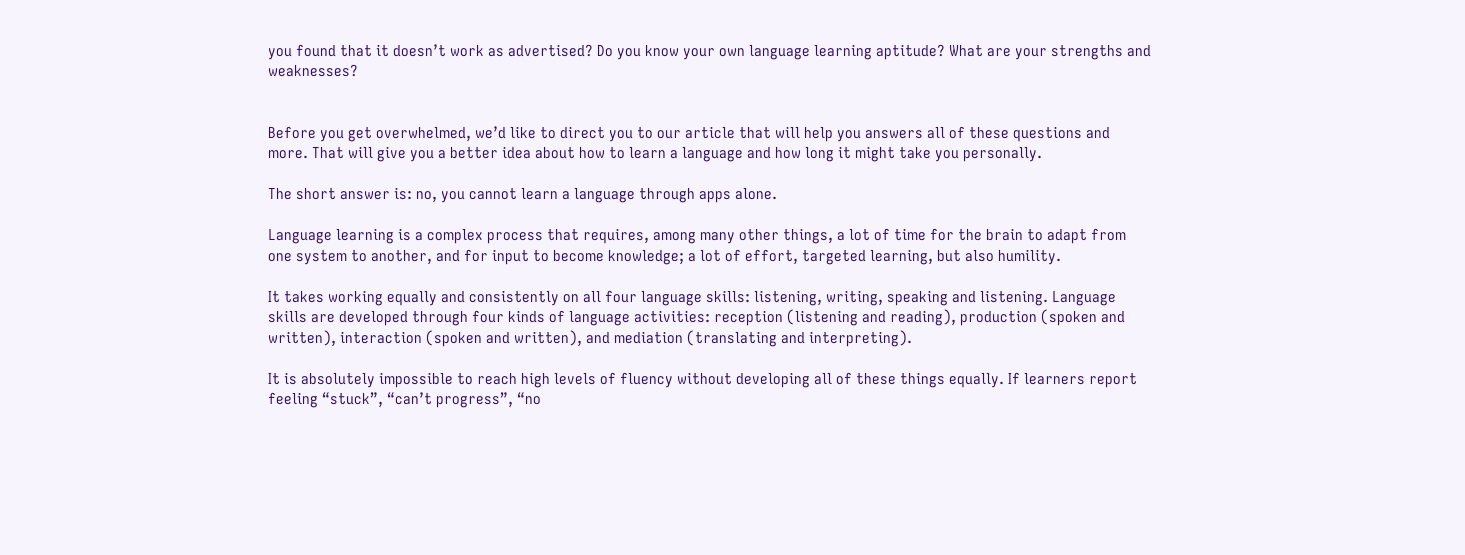you found that it doesn’t work as advertised? Do you know your own language learning aptitude? What are your strengths and weaknesses?


Before you get overwhelmed, we’d like to direct you to our article that will help you answers all of these questions and more. That will give you a better idea about how to learn a language and how long it might take you personally.

The short answer is: no, you cannot learn a language through apps alone.

Language learning is a complex process that requires, among many other things, a lot of time for the brain to adapt from one system to another, and for input to become knowledge; a lot of effort, targeted learning, but also humility.

It takes working equally and consistently on all four language skills: listening, writing, speaking and listening. Language skills are developed through four kinds of language activities: reception (listening and reading), production (spoken and written), interaction (spoken and written), and mediation (translating and interpreting).

It is absolutely impossible to reach high levels of fluency without developing all of these things equally. If learners report feeling “stuck”, “can’t progress”, “no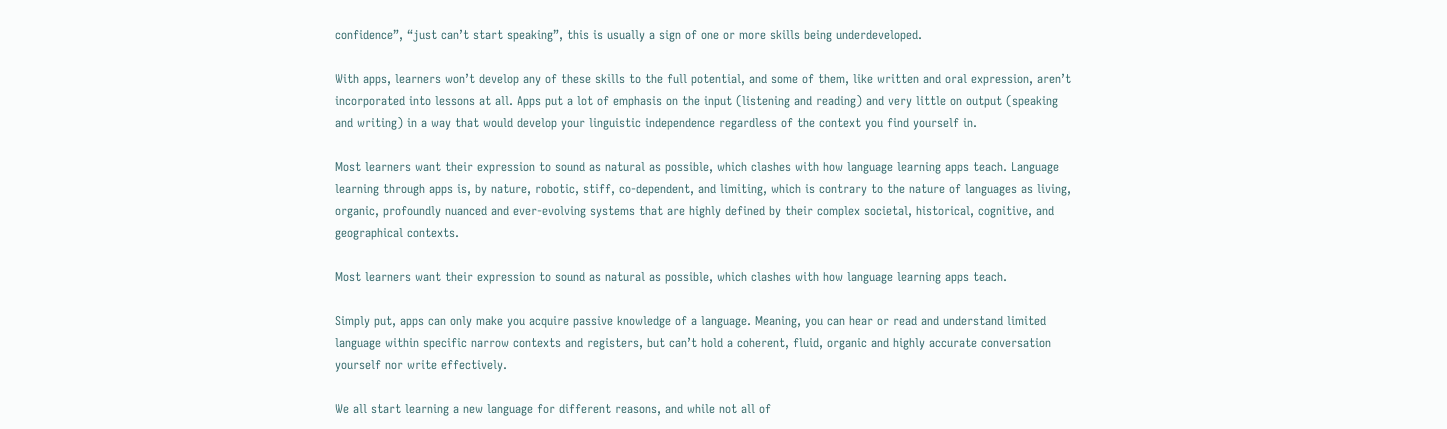confidence”, “just can’t start speaking”, this is usually a sign of one or more skills being underdeveloped.

With apps, learners won’t develop any of these skills to the full potential, and some of them, like written and oral expression, aren’t incorporated into lessons at all. Apps put a lot of emphasis on the input (listening and reading) and very little on output (speaking and writing) in a way that would develop your linguistic independence regardless of the context you find yourself in.

Most learners want their expression to sound as natural as possible, which clashes with how language learning apps teach. Language learning through apps is, by nature, robotic, stiff, co-dependent, and limiting, which is contrary to the nature of languages as living, organic, profoundly nuanced and ever-evolving systems that are highly defined by their complex societal, historical, cognitive, and geographical contexts.

Most learners want their expression to sound as natural as possible, which clashes with how language learning apps teach.

Simply put, apps can only make you acquire passive knowledge of a language. Meaning, you can hear or read and understand limited language within specific narrow contexts and registers, but can’t hold a coherent, fluid, organic and highly accurate conversation yourself nor write effectively.

We all start learning a new language for different reasons, and while not all of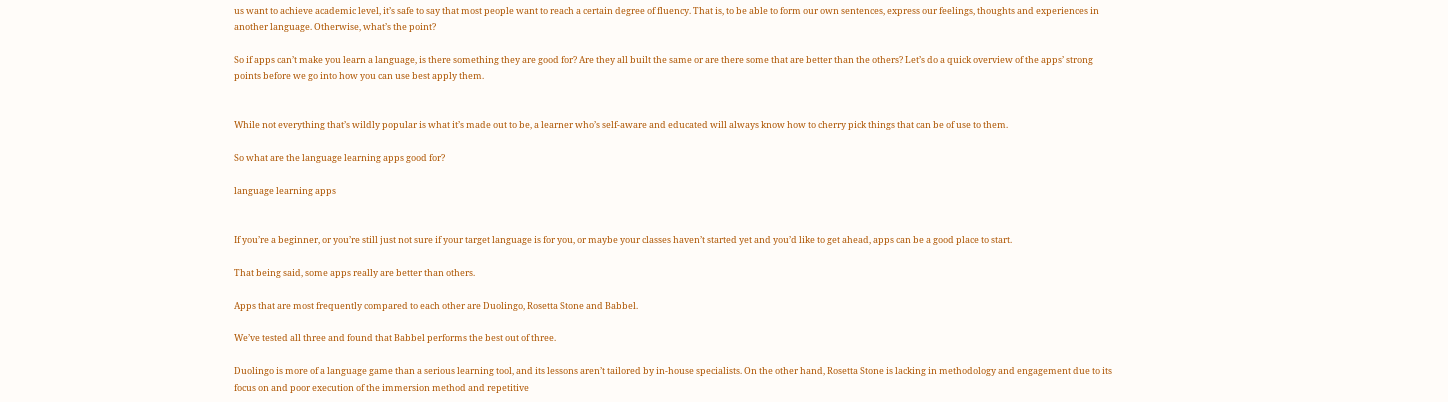us want to achieve academic level, it’s safe to say that most people want to reach a certain degree of fluency. That is, to be able to form our own sentences, express our feelings, thoughts and experiences in another language. Otherwise, what’s the point?

So if apps can’t make you learn a language, is there something they are good for? Are they all built the same or are there some that are better than the others? Let’s do a quick overview of the apps’ strong points before we go into how you can use best apply them.


While not everything that’s wildly popular is what it’s made out to be, a learner who’s self-aware and educated will always know how to cherry pick things that can be of use to them.

So what are the language learning apps good for?

language learning apps


If you’re a beginner, or you’re still just not sure if your target language is for you, or maybe your classes haven’t started yet and you’d like to get ahead, apps can be a good place to start.

That being said, some apps really are better than others.

Apps that are most frequently compared to each other are Duolingo, Rosetta Stone and Babbel.

We’ve tested all three and found that Babbel performs the best out of three.

Duolingo is more of a language game than a serious learning tool, and its lessons aren’t tailored by in-house specialists. On the other hand, Rosetta Stone is lacking in methodology and engagement due to its focus on and poor execution of the immersion method and repetitive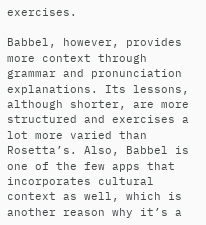exercises.

Babbel, however, provides more context through grammar and pronunciation explanations. Its lessons, although shorter, are more structured and exercises a lot more varied than Rosetta’s. Also, Babbel is one of the few apps that incorporates cultural context as well, which is another reason why it’s a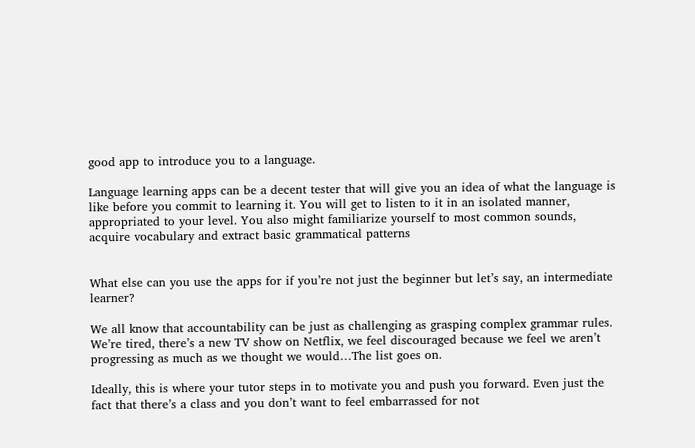good app to introduce you to a language.

Language learning apps can be a decent tester that will give you an idea of what the language is like before you commit to learning it. You will get to listen to it in an isolated manner, appropriated to your level. You also might familiarize yourself to most common sounds, acquire vocabulary and extract basic grammatical patterns


What else can you use the apps for if you’re not just the beginner but let’s say, an intermediate learner?

We all know that accountability can be just as challenging as grasping complex grammar rules. We’re tired, there’s a new TV show on Netflix, we feel discouraged because we feel we aren’t progressing as much as we thought we would…The list goes on.

Ideally, this is where your tutor steps in to motivate you and push you forward. Even just the fact that there’s a class and you don’t want to feel embarrassed for not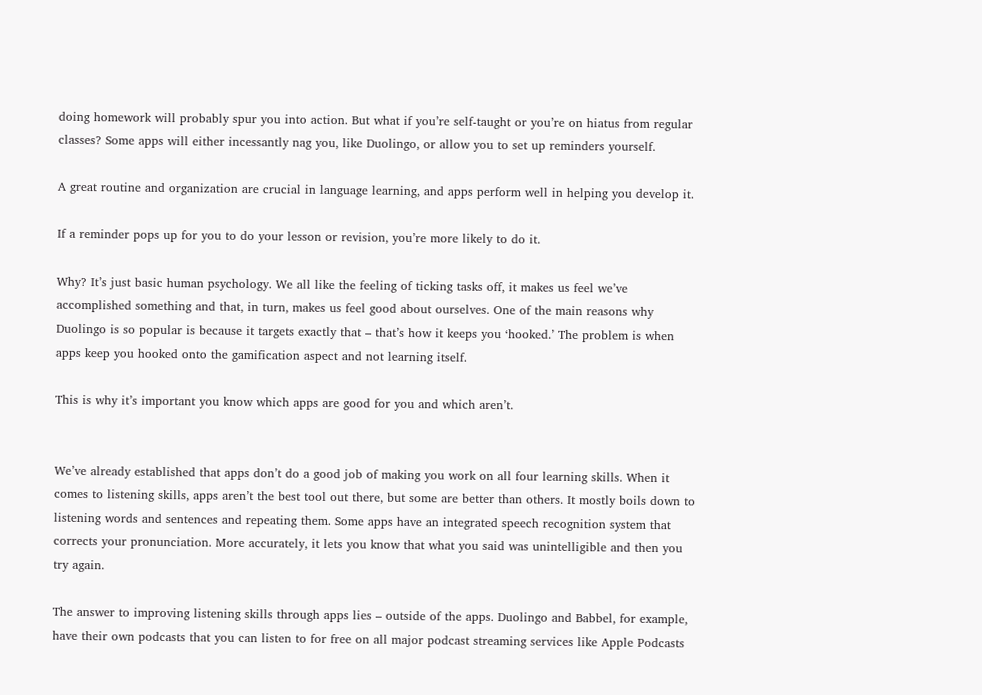doing homework will probably spur you into action. But what if you’re self-taught or you’re on hiatus from regular classes? Some apps will either incessantly nag you, like Duolingo, or allow you to set up reminders yourself.

A great routine and organization are crucial in language learning, and apps perform well in helping you develop it.

If a reminder pops up for you to do your lesson or revision, you’re more likely to do it.

Why? It’s just basic human psychology. We all like the feeling of ticking tasks off, it makes us feel we’ve accomplished something and that, in turn, makes us feel good about ourselves. One of the main reasons why Duolingo is so popular is because it targets exactly that – that’s how it keeps you ‘hooked.’ The problem is when apps keep you hooked onto the gamification aspect and not learning itself.

This is why it’s important you know which apps are good for you and which aren’t.


We’ve already established that apps don’t do a good job of making you work on all four learning skills. When it comes to listening skills, apps aren’t the best tool out there, but some are better than others. It mostly boils down to listening words and sentences and repeating them. Some apps have an integrated speech recognition system that corrects your pronunciation. More accurately, it lets you know that what you said was unintelligible and then you try again.

The answer to improving listening skills through apps lies – outside of the apps. Duolingo and Babbel, for example, have their own podcasts that you can listen to for free on all major podcast streaming services like Apple Podcasts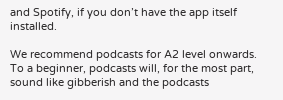and Spotify, if you don’t have the app itself installed.

We recommend podcasts for A2 level onwards. To a beginner, podcasts will, for the most part, sound like gibberish and the podcasts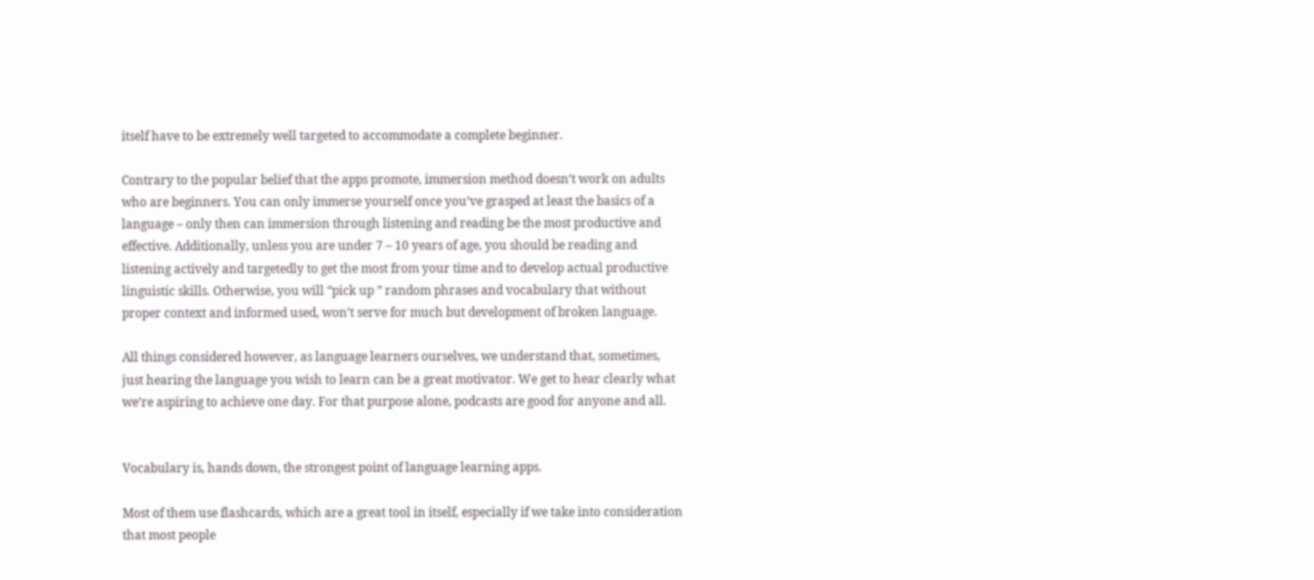itself have to be extremely well targeted to accommodate a complete beginner.

Contrary to the popular belief that the apps promote, immersion method doesn’t work on adults who are beginners. You can only immerse yourself once you’ve grasped at least the basics of a language – only then can immersion through listening and reading be the most productive and effective. Additionally, unless you are under 7 – 10 years of age, you should be reading and listening actively and targetedly to get the most from your time and to develop actual productive linguistic skills. Otherwise, you will “pick up ” random phrases and vocabulary that without proper context and informed used, won’t serve for much but development of broken language.

All things considered however, as language learners ourselves, we understand that, sometimes, just hearing the language you wish to learn can be a great motivator. We get to hear clearly what we’re aspiring to achieve one day. For that purpose alone, podcasts are good for anyone and all.


Vocabulary is, hands down, the strongest point of language learning apps.

Most of them use flashcards, which are a great tool in itself, especially if we take into consideration that most people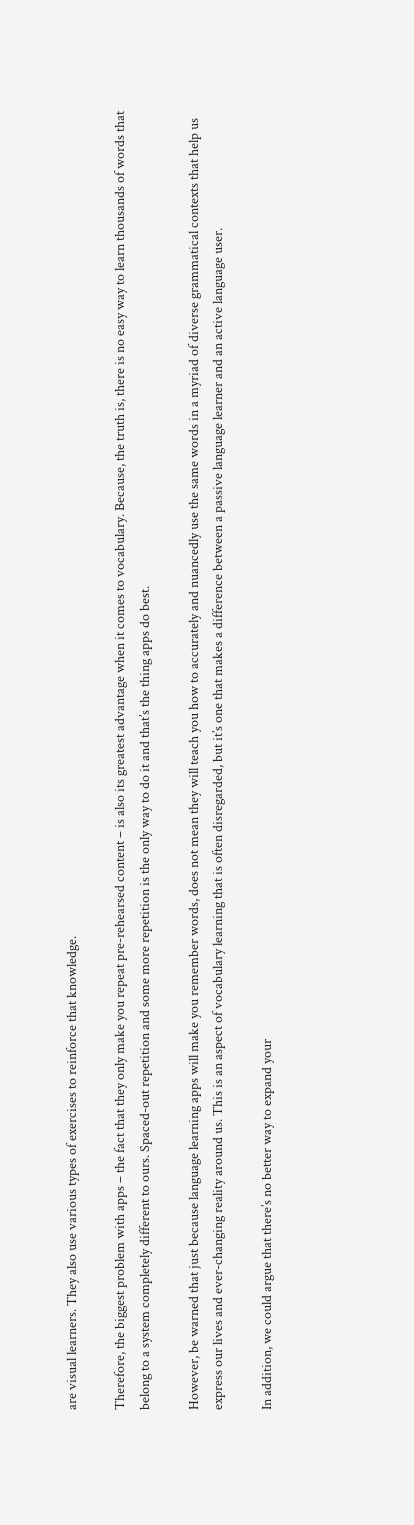are visual learners. They also use various types of exercises to reinforce that knowledge.

Therefore, the biggest problem with apps – the fact that they only make you repeat pre-rehearsed content – is also its greatest advantage when it comes to vocabulary. Because, the truth is, there is no easy way to learn thousands of words that belong to a system completely different to ours. Spaced-out repetition and some more repetition is the only way to do it and that’s the thing apps do best.

However, be warned that just because language learning apps will make you remember words, does not mean they will teach you how to accurately and nuancedly use the same words in a myriad of diverse grammatical contexts that help us express our lives and ever-changing reality around us. This is an aspect of vocabulary learning that is often disregarded, but it’s one that makes a difference between a passive language learner and an active language user.

In addition, we could argue that there’s no better way to expand your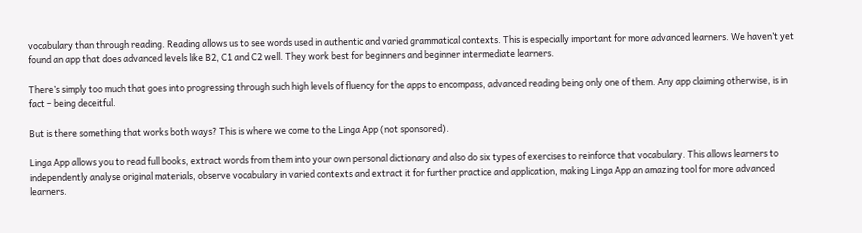vocabulary than through reading. Reading allows us to see words used in authentic and varied grammatical contexts. This is especially important for more advanced learners. We haven’t yet found an app that does advanced levels like B2, C1 and C2 well. They work best for beginners and beginner intermediate learners.

There’s simply too much that goes into progressing through such high levels of fluency for the apps to encompass, advanced reading being only one of them. Any app claiming otherwise, is in fact – being deceitful.

But is there something that works both ways? This is where we come to the Linga App (not sponsored).

Linga App allows you to read full books, extract words from them into your own personal dictionary and also do six types of exercises to reinforce that vocabulary. This allows learners to independently analyse original materials, observe vocabulary in varied contexts and extract it for further practice and application, making Linga App an amazing tool for more advanced learners.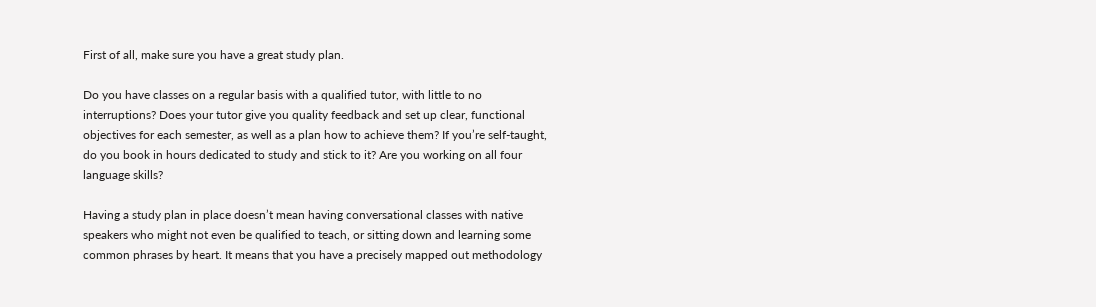First of all, make sure you have a great study plan.

Do you have classes on a regular basis with a qualified tutor, with little to no interruptions? Does your tutor give you quality feedback and set up clear, functional objectives for each semester, as well as a plan how to achieve them? If you’re self-taught, do you book in hours dedicated to study and stick to it? Are you working on all four language skills?

Having a study plan in place doesn’t mean having conversational classes with native speakers who might not even be qualified to teach, or sitting down and learning some common phrases by heart. It means that you have a precisely mapped out methodology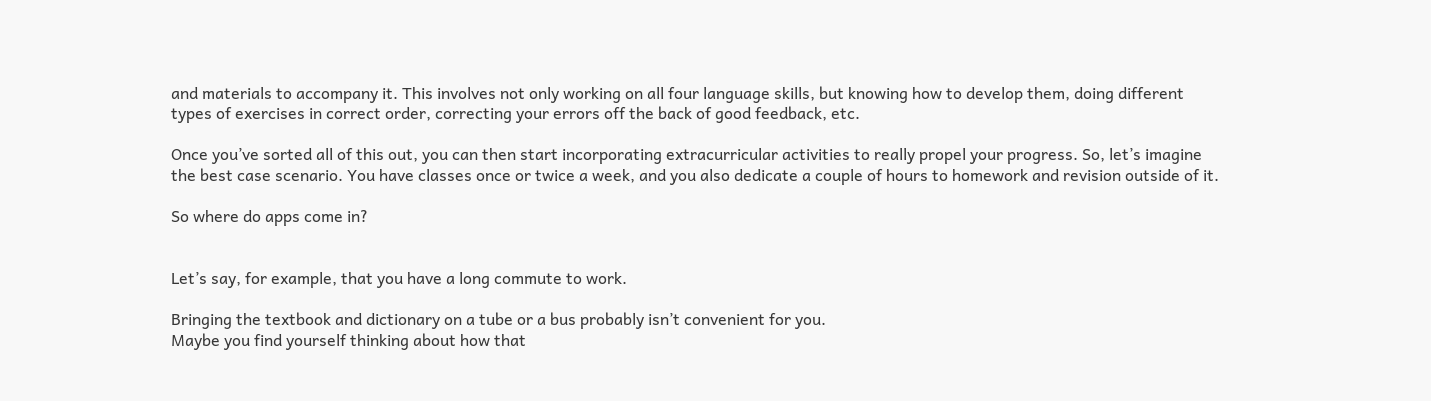and materials to accompany it. This involves not only working on all four language skills, but knowing how to develop them, doing different types of exercises in correct order, correcting your errors off the back of good feedback, etc.

Once you’ve sorted all of this out, you can then start incorporating extracurricular activities to really propel your progress. So, let’s imagine the best case scenario. You have classes once or twice a week, and you also dedicate a couple of hours to homework and revision outside of it.

So where do apps come in?


Let’s say, for example, that you have a long commute to work.

Bringing the textbook and dictionary on a tube or a bus probably isn’t convenient for you.
Maybe you find yourself thinking about how that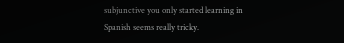subjunctive you only started learning in Spanish seems really tricky.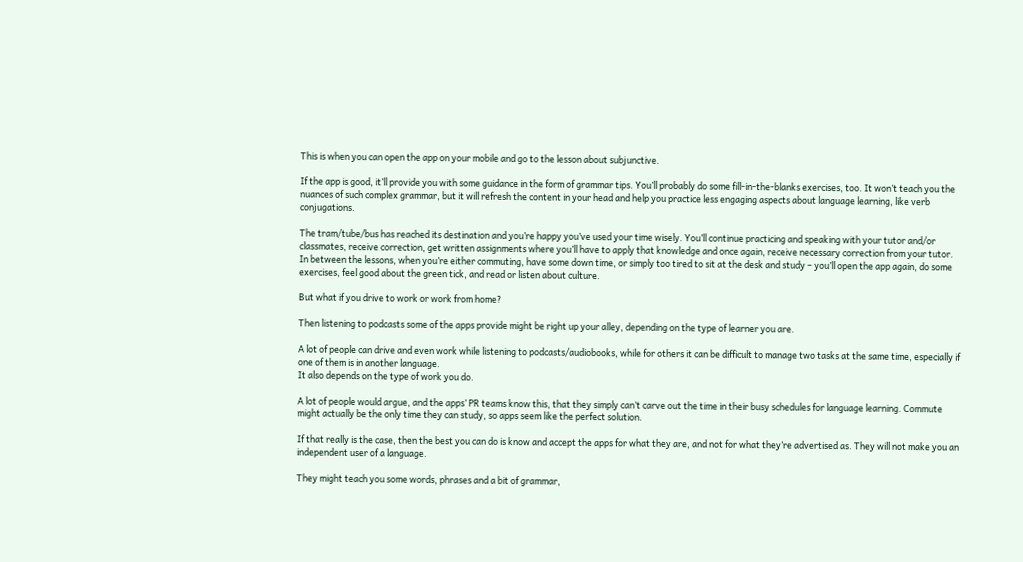This is when you can open the app on your mobile and go to the lesson about subjunctive.

If the app is good, it’ll provide you with some guidance in the form of grammar tips. You’ll probably do some fill-in-the-blanks exercises, too. It won’t teach you the nuances of such complex grammar, but it will refresh the content in your head and help you practice less engaging aspects about language learning, like verb conjugations.

The tram/tube/bus has reached its destination and you’re happy you’ve used your time wisely. You’ll continue practicing and speaking with your tutor and/or classmates, receive correction, get written assignments where you’ll have to apply that knowledge and once again, receive necessary correction from your tutor. In between the lessons, when you’re either commuting, have some down time, or simply too tired to sit at the desk and study – you’ll open the app again, do some exercises, feel good about the green tick, and read or listen about culture.

But what if you drive to work or work from home?

Then listening to podcasts some of the apps provide might be right up your alley, depending on the type of learner you are.

A lot of people can drive and even work while listening to podcasts/audiobooks, while for others it can be difficult to manage two tasks at the same time, especially if one of them is in another language.
It also depends on the type of work you do.

A lot of people would argue, and the apps’ PR teams know this, that they simply can’t carve out the time in their busy schedules for language learning. Commute might actually be the only time they can study, so apps seem like the perfect solution.

If that really is the case, then the best you can do is know and accept the apps for what they are, and not for what they’re advertised as. They will not make you an independent user of a language.

They might teach you some words, phrases and a bit of grammar,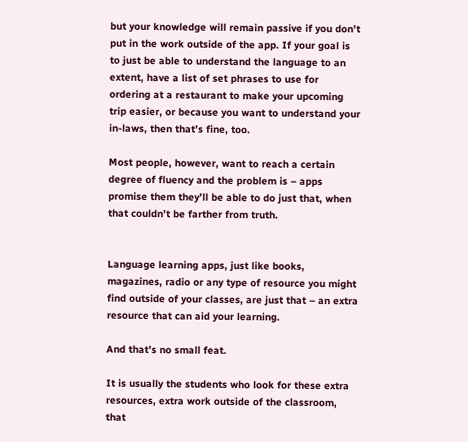but your knowledge will remain passive if you don’t put in the work outside of the app. If your goal is to just be able to understand the language to an extent, have a list of set phrases to use for ordering at a restaurant to make your upcoming trip easier, or because you want to understand your in-laws, then that’s fine, too.

Most people, however, want to reach a certain degree of fluency and the problem is – apps promise them they’ll be able to do just that, when that couldn’t be farther from truth.


Language learning apps, just like books, magazines, radio or any type of resource you might find outside of your classes, are just that – an extra resource that can aid your learning.

And that’s no small feat.

It is usually the students who look for these extra resources, extra work outside of the classroom, that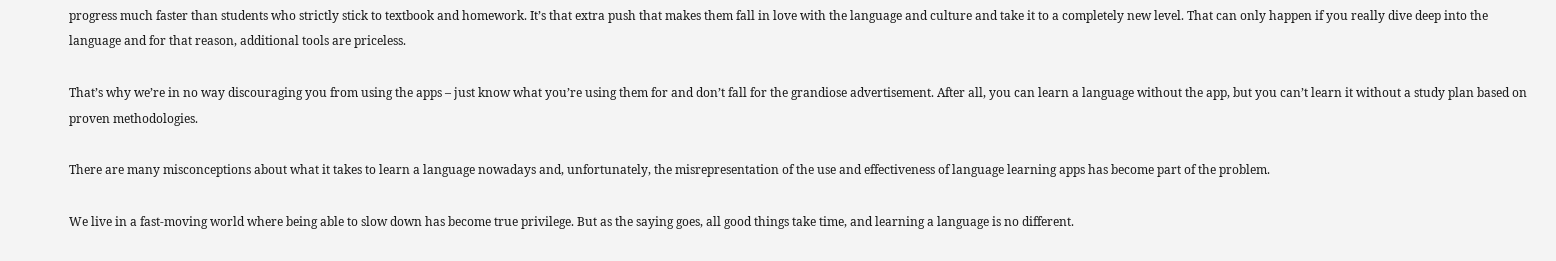progress much faster than students who strictly stick to textbook and homework. It’s that extra push that makes them fall in love with the language and culture and take it to a completely new level. That can only happen if you really dive deep into the language and for that reason, additional tools are priceless.

That’s why we’re in no way discouraging you from using the apps – just know what you’re using them for and don’t fall for the grandiose advertisement. After all, you can learn a language without the app, but you can’t learn it without a study plan based on proven methodologies.

There are many misconceptions about what it takes to learn a language nowadays and, unfortunately, the misrepresentation of the use and effectiveness of language learning apps has become part of the problem.

We live in a fast-moving world where being able to slow down has become true privilege. But as the saying goes, all good things take time, and learning a language is no different.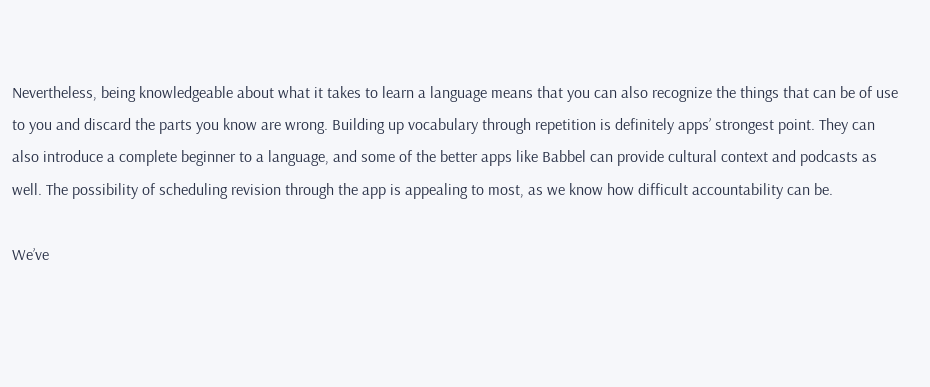Nevertheless, being knowledgeable about what it takes to learn a language means that you can also recognize the things that can be of use to you and discard the parts you know are wrong. Building up vocabulary through repetition is definitely apps’ strongest point. They can also introduce a complete beginner to a language, and some of the better apps like Babbel can provide cultural context and podcasts as well. The possibility of scheduling revision through the app is appealing to most, as we know how difficult accountability can be.

We’ve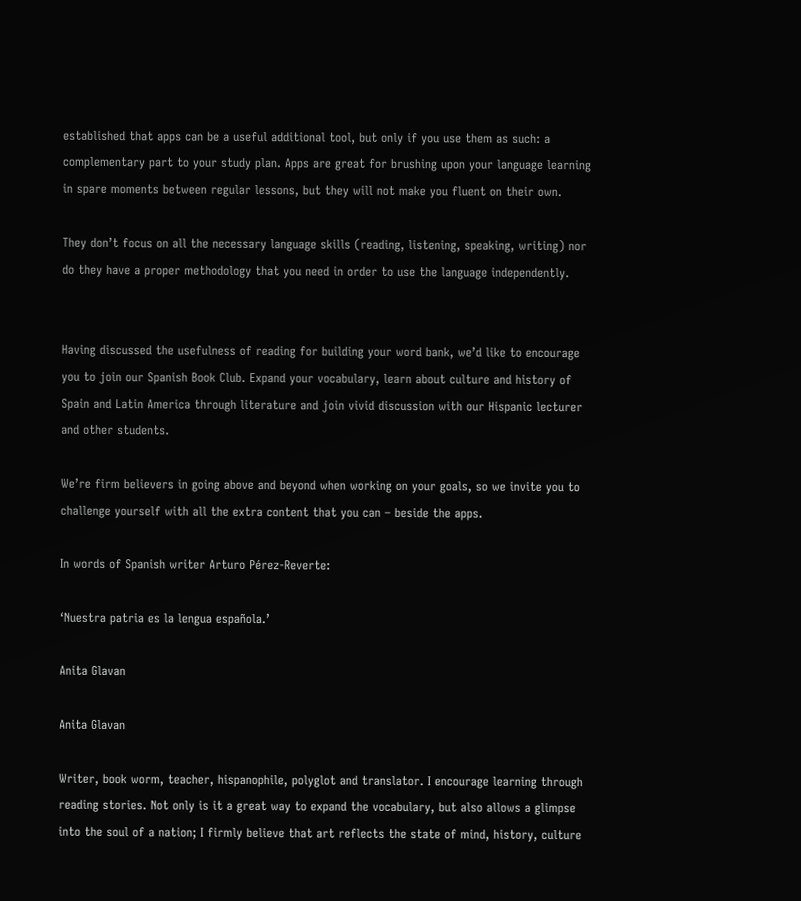established that apps can be a useful additional tool, but only if you use them as such: a complementary part to your study plan. Apps are great for brushing upon your language learning in spare moments between regular lessons, but they will not make you fluent on their own.

They don’t focus on all the necessary language skills (reading, listening, speaking, writing) nor do they have a proper methodology that you need in order to use the language independently.


Having discussed the usefulness of reading for building your word bank, we’d like to encourage you to join our Spanish Book Club. Expand your vocabulary, learn about culture and history of Spain and Latin America through literature and join vivid discussion with our Hispanic lecturer and other students.

We’re firm believers in going above and beyond when working on your goals, so we invite you to challenge yourself with all the extra content that you can – beside the apps.

In words of Spanish writer Arturo Pérez-Reverte:

‘Nuestra patria es la lengua española.’

Anita Glavan

Anita Glavan

Writer, book worm, teacher, hispanophile, polyglot and translator. I encourage learning through reading stories. Not only is it a great way to expand the vocabulary, but also allows a glimpse into the soul of a nation; I firmly believe that art reflects the state of mind, history, culture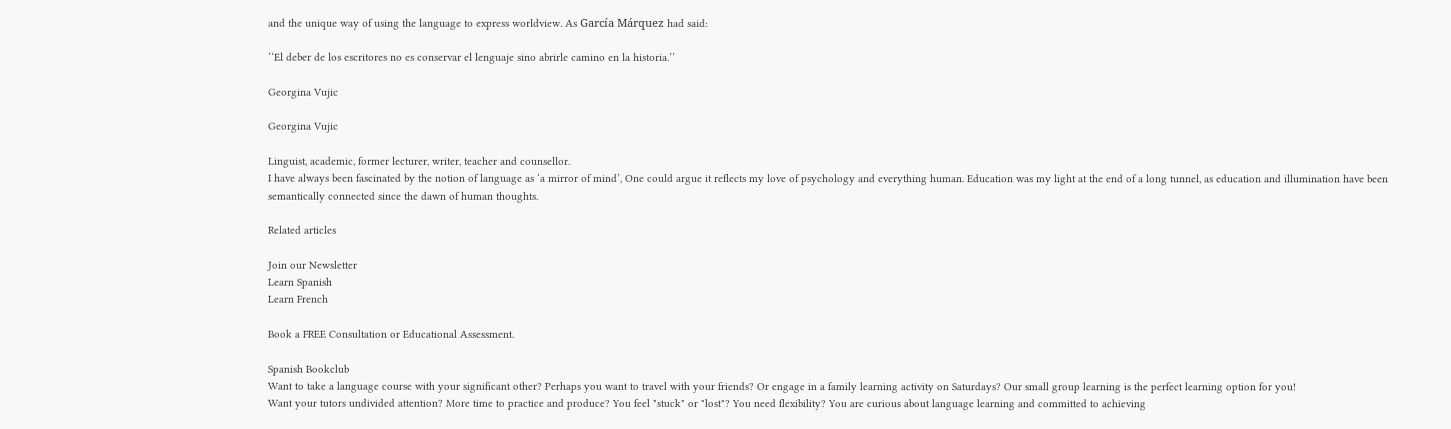and the unique way of using the language to express worldview. As García Márquez had said:

‘‘El deber de los escritores no es conservar el lenguaje sino abrirle camino en la historia.’’

Georgina Vujic

Georgina Vujic

Linguist, academic, former lecturer, writer, teacher and counsellor.
I have always been fascinated by the notion of language as ‘a mirror of mind’, One could argue it reflects my love of psychology and everything human. Education was my light at the end of a long tunnel, as education and illumination have been semantically connected since the dawn of human thoughts.

Related articles

Join our Newsletter
Learn Spanish
Learn French

Book a FREE Consultation or Educational Assessment.

Spanish Bookclub
Want to take a language course with your significant other? Perhaps you want to travel with your friends? Or engage in a family learning activity on Saturdays? Our small group learning is the perfect learning option for you!
Want your tutors undivided attention? More time to practice and produce? You feel "stuck" or "lost"? You need flexibility? You are curious about language learning and committed to achieving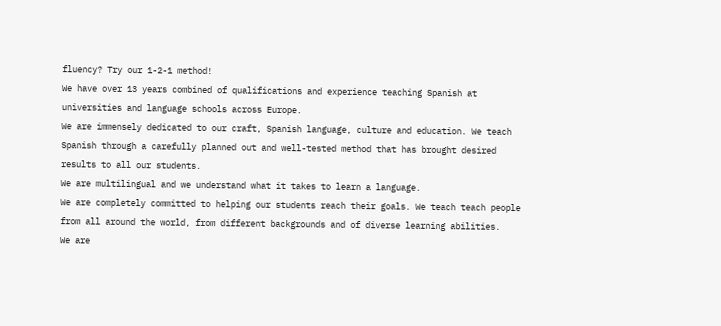fluency? Try our 1-2-1 method!
We have over 13 years combined of qualifications and experience teaching Spanish at universities and language schools across Europe.
We are immensely dedicated to our craft, Spanish language, culture and education. We teach Spanish through a carefully planned out and well-tested method that has brought desired results to all our students.
We are multilingual and we understand what it takes to learn a language.
We are completely committed to helping our students reach their goals. We teach teach people from all around the world, from different backgrounds and of diverse learning abilities.
We are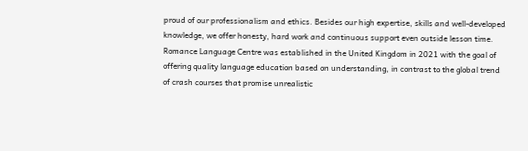proud of our professionalism and ethics. Besides our high expertise, skills and well-developed knowledge, we offer honesty, hard work and continuous support even outside lesson time.
Romance Language Centre was established in the United Kingdom in 2021 with the goal of offering quality language education based on understanding, in contrast to the global trend of crash courses that promise unrealistic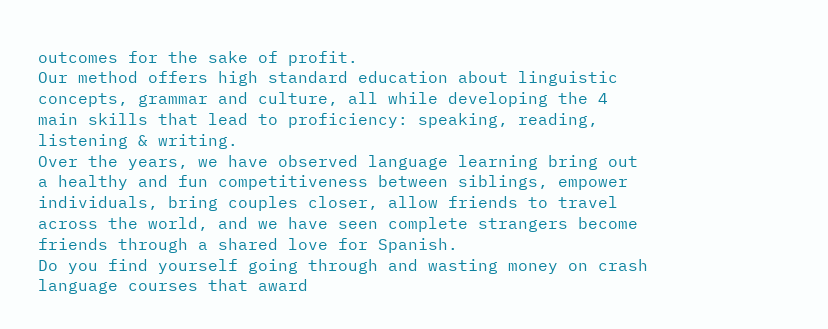outcomes for the sake of profit.
Our method offers high standard education about linguistic concepts, grammar and culture, all while developing the 4 main skills that lead to proficiency: speaking, reading, listening & writing.
Over the years, we have observed language learning bring out a healthy and fun competitiveness between siblings, empower individuals, bring couples closer, allow friends to travel across the world, and we have seen complete strangers become friends through a shared love for Spanish.
Do you find yourself going through and wasting money on crash language courses that award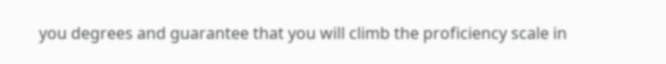you degrees and guarantee that you will climb the proficiency scale in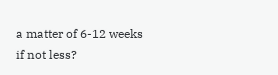a matter of 6-12 weeks if not less?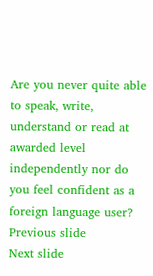Are you never quite able to speak, write, understand or read at awarded level independently nor do you feel confident as a foreign language user?
Previous slide
Next slide